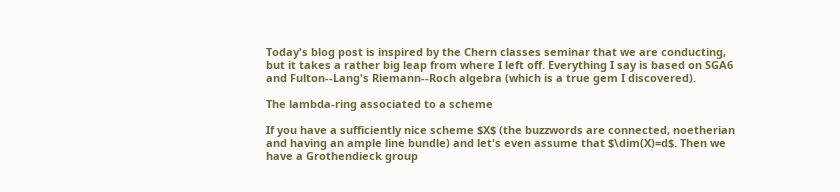Today's blog post is inspired by the Chern classes seminar that we are conducting, but it takes a rather big leap from where I left off. Everything I say is based on SGA6 and Fulton--Lang's Riemann--Roch algebra (which is a true gem I discovered).

The lambda-ring associated to a scheme

If you have a sufficiently nice scheme $X$ (the buzzwords are connected, noetherian and having an ample line bundle) and let's even assume that $\dim(X)=d$. Then we have a Grothendieck group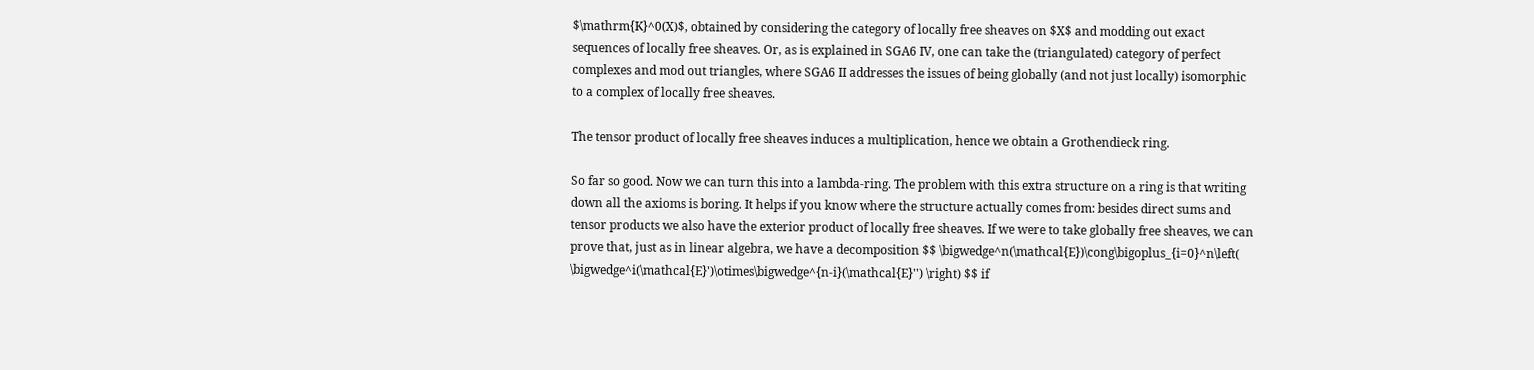$\mathrm{K}^0(X)$, obtained by considering the category of locally free sheaves on $X$ and modding out exact sequences of locally free sheaves. Or, as is explained in SGA6 IV, one can take the (triangulated) category of perfect complexes and mod out triangles, where SGA6 II addresses the issues of being globally (and not just locally) isomorphic to a complex of locally free sheaves.

The tensor product of locally free sheaves induces a multiplication, hence we obtain a Grothendieck ring.

So far so good. Now we can turn this into a lambda-ring. The problem with this extra structure on a ring is that writing down all the axioms is boring. It helps if you know where the structure actually comes from: besides direct sums and tensor products we also have the exterior product of locally free sheaves. If we were to take globally free sheaves, we can prove that, just as in linear algebra, we have a decomposition $$ \bigwedge^n(\mathcal{E})\cong\bigoplus_{i=0}^n\left( \bigwedge^i(\mathcal{E}')\otimes\bigwedge^{n-i}(\mathcal{E}'') \right) $$ if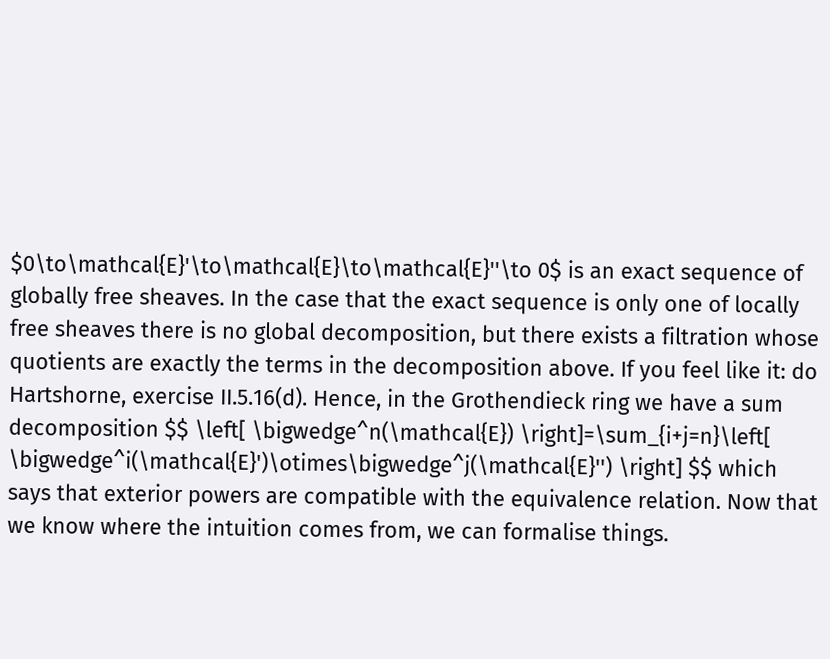$0\to\mathcal{E}'\to\mathcal{E}\to\mathcal{E}''\to 0$ is an exact sequence of globally free sheaves. In the case that the exact sequence is only one of locally free sheaves there is no global decomposition, but there exists a filtration whose quotients are exactly the terms in the decomposition above. If you feel like it: do Hartshorne, exercise II.5.16(d). Hence, in the Grothendieck ring we have a sum decomposition $$ \left[ \bigwedge^n(\mathcal{E}) \right]=\sum_{i+j=n}\left[ \bigwedge^i(\mathcal{E}')\otimes\bigwedge^j(\mathcal{E}'') \right] $$ which says that exterior powers are compatible with the equivalence relation. Now that we know where the intuition comes from, we can formalise things.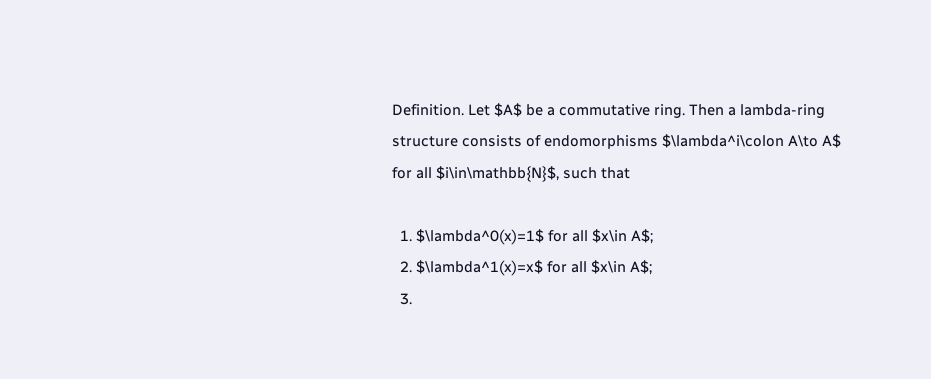Definition. Let $A$ be a commutative ring. Then a lambda-ring structure consists of endomorphisms $\lambda^i\colon A\to A$ for all $i\in\mathbb{N}$, such that

  1. $\lambda^0(x)=1$ for all $x\in A$;
  2. $\lambda^1(x)=x$ for all $x\in A$;
  3.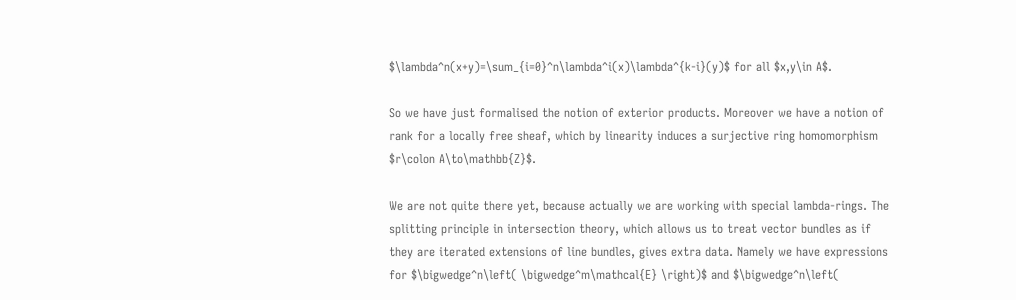$\lambda^n(x+y)=\sum_{i=0}^n\lambda^i(x)\lambda^{k-i}(y)$ for all $x,y\in A$.

So we have just formalised the notion of exterior products. Moreover we have a notion of rank for a locally free sheaf, which by linearity induces a surjective ring homomorphism $r\colon A\to\mathbb{Z}$.

We are not quite there yet, because actually we are working with special lambda-rings. The splitting principle in intersection theory, which allows us to treat vector bundles as if they are iterated extensions of line bundles, gives extra data. Namely we have expressions for $\bigwedge^n\left( \bigwedge^m\mathcal{E} \right)$ and $\bigwedge^n\left(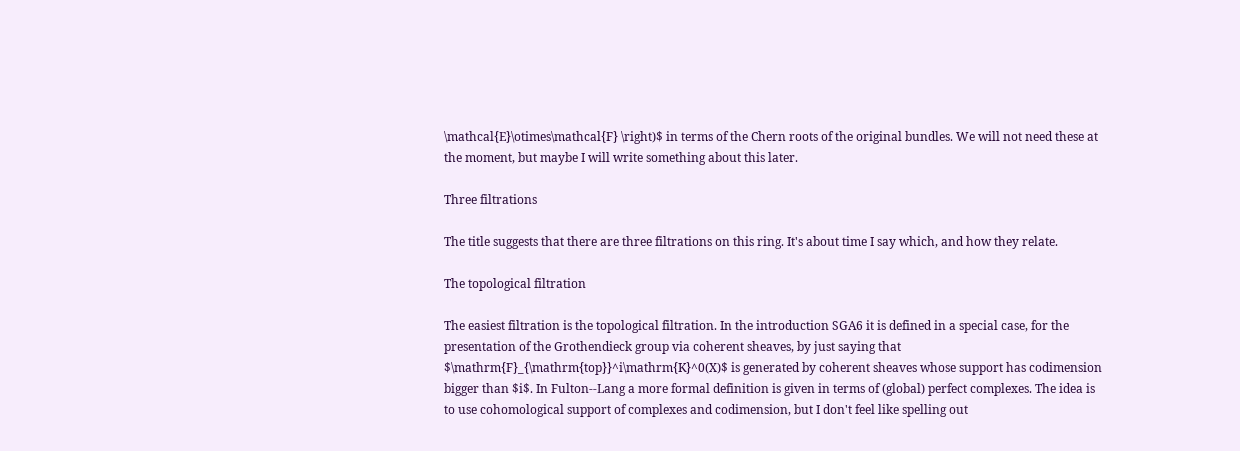\mathcal{E}\otimes\mathcal{F} \right)$ in terms of the Chern roots of the original bundles. We will not need these at the moment, but maybe I will write something about this later.

Three filtrations

The title suggests that there are three filtrations on this ring. It's about time I say which, and how they relate.

The topological filtration

The easiest filtration is the topological filtration. In the introduction SGA6 it is defined in a special case, for the presentation of the Grothendieck group via coherent sheaves, by just saying that $\mathrm{F}_{\mathrm{top}}^i\mathrm{K}^0(X)$ is generated by coherent sheaves whose support has codimension bigger than $i$. In Fulton--Lang a more formal definition is given in terms of (global) perfect complexes. The idea is to use cohomological support of complexes and codimension, but I don't feel like spelling out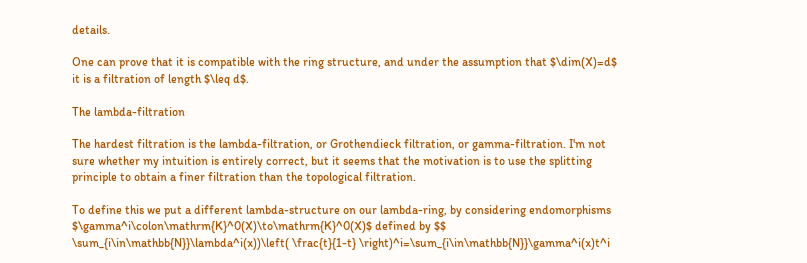details.

One can prove that it is compatible with the ring structure, and under the assumption that $\dim(X)=d$ it is a filtration of length $\leq d$.

The lambda-filtration

The hardest filtration is the lambda-filtration, or Grothendieck filtration, or gamma-filtration. I'm not sure whether my intuition is entirely correct, but it seems that the motivation is to use the splitting principle to obtain a finer filtration than the topological filtration.

To define this we put a different lambda-structure on our lambda-ring, by considering endomorphisms $\gamma^i\colon\mathrm{K}^0(X)\to\mathrm{K}^0(X)$ defined by $$ \sum_{i\in\mathbb{N}}\lambda^i(x))\left( \frac{t}{1-t} \right)^i=\sum_{i\in\mathbb{N}}\gamma^i(x)t^i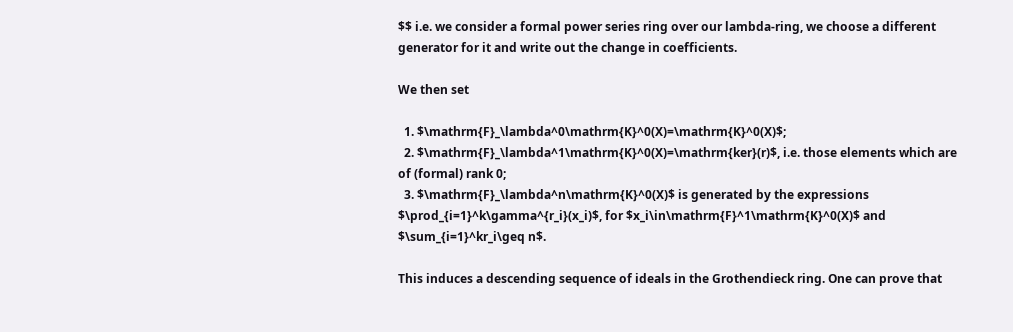$$ i.e. we consider a formal power series ring over our lambda-ring, we choose a different generator for it and write out the change in coefficients.

We then set

  1. $\mathrm{F}_\lambda^0\mathrm{K}^0(X)=\mathrm{K}^0(X)$;
  2. $\mathrm{F}_\lambda^1\mathrm{K}^0(X)=\mathrm{ker}(r)$, i.e. those elements which are of (formal) rank 0;
  3. $\mathrm{F}_\lambda^n\mathrm{K}^0(X)$ is generated by the expressions $\prod_{i=1}^k\gamma^{r_i}(x_i)$, for $x_i\in\mathrm{F}^1\mathrm{K}^0(X)$ and $\sum_{i=1}^kr_i\geq n$.

This induces a descending sequence of ideals in the Grothendieck ring. One can prove that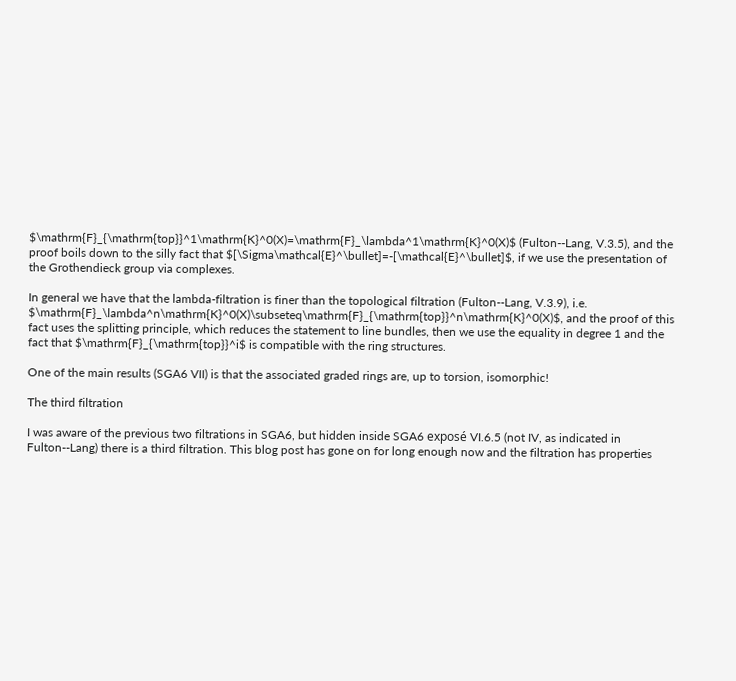$\mathrm{F}_{\mathrm{top}}^1\mathrm{K}^0(X)=\mathrm{F}_\lambda^1\mathrm{K}^0(X)$ (Fulton--Lang, V.3.5), and the proof boils down to the silly fact that $[\Sigma\mathcal{E}^\bullet]=-[\mathcal{E}^\bullet]$, if we use the presentation of the Grothendieck group via complexes.

In general we have that the lambda-filtration is finer than the topological filtration (Fulton--Lang, V.3.9), i.e. $\mathrm{F}_\lambda^n\mathrm{K}^0(X)\subseteq\mathrm{F}_{\mathrm{top}}^n\mathrm{K}^0(X)$, and the proof of this fact uses the splitting principle, which reduces the statement to line bundles, then we use the equality in degree 1 and the fact that $\mathrm{F}_{\mathrm{top}}^i$ is compatible with the ring structures.

One of the main results (SGA6 VII) is that the associated graded rings are, up to torsion, isomorphic!

The third filtration

I was aware of the previous two filtrations in SGA6, but hidden inside SGA6 exposé VI.6.5 (not IV, as indicated in Fulton--Lang) there is a third filtration. This blog post has gone on for long enough now and the filtration has properties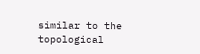similar to the topological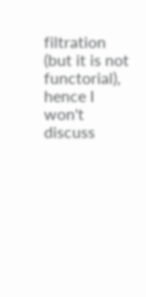filtration (but it is not functorial), hence I won't discuss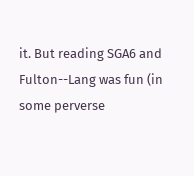it. But reading SGA6 and Fulton--Lang was fun (in some perverse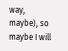way, maybe), so maybe I will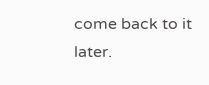come back to it later.